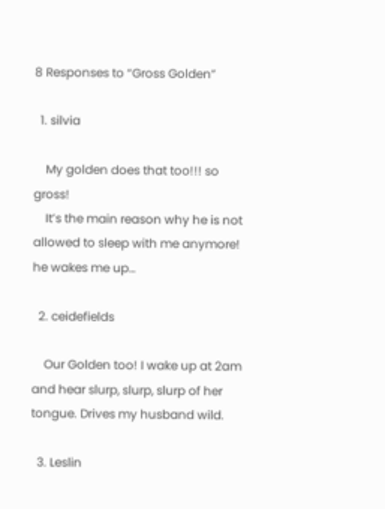8 Responses to “Gross Golden”

  1. silvia

    My golden does that too!!! so gross!
    It’s the main reason why he is not allowed to sleep with me anymore! he wakes me up…

  2. ceidefields

    Our Golden too! I wake up at 2am and hear slurp, slurp, slurp of her tongue. Drives my husband wild.

  3. Leslin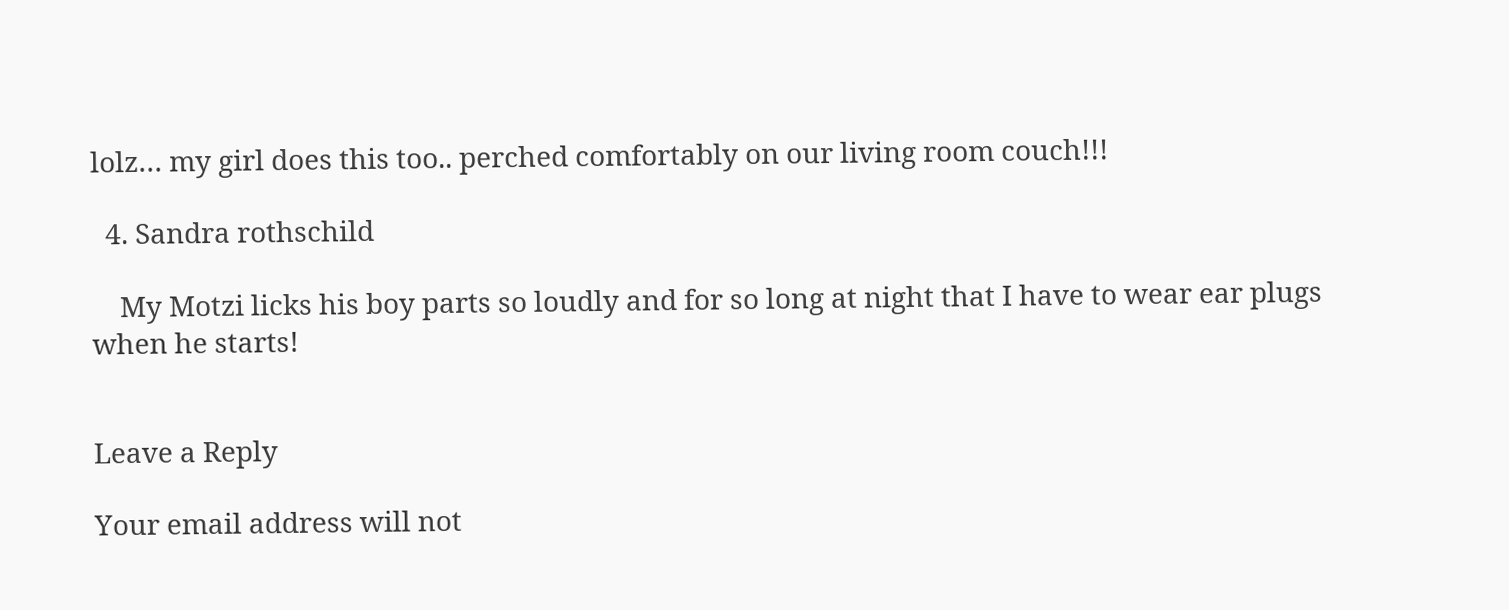lolz… my girl does this too.. perched comfortably on our living room couch!!!

  4. Sandra rothschild

    My Motzi licks his boy parts so loudly and for so long at night that I have to wear ear plugs when he starts!


Leave a Reply

Your email address will not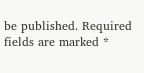be published. Required fields are marked *